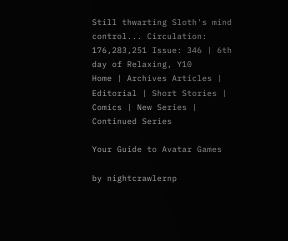Still thwarting Sloth's mind control... Circulation: 176,283,251 Issue: 346 | 6th day of Relaxing, Y10
Home | Archives Articles | Editorial | Short Stories | Comics | New Series | Continued Series

Your Guide to Avatar Games

by nightcrawlernp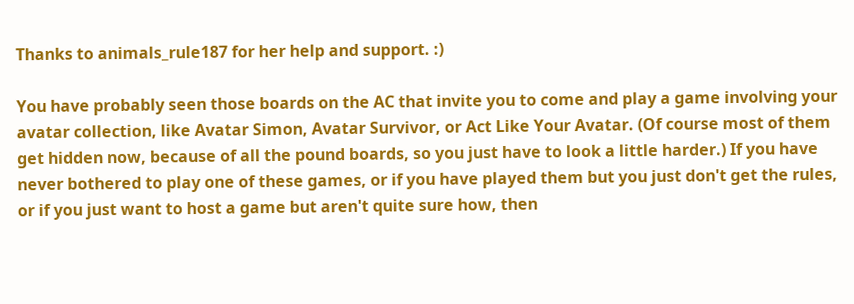Thanks to animals_rule187 for her help and support. :)

You have probably seen those boards on the AC that invite you to come and play a game involving your avatar collection, like Avatar Simon, Avatar Survivor, or Act Like Your Avatar. (Of course most of them get hidden now, because of all the pound boards, so you just have to look a little harder.) If you have never bothered to play one of these games, or if you have played them but you just don't get the rules, or if you just want to host a game but aren't quite sure how, then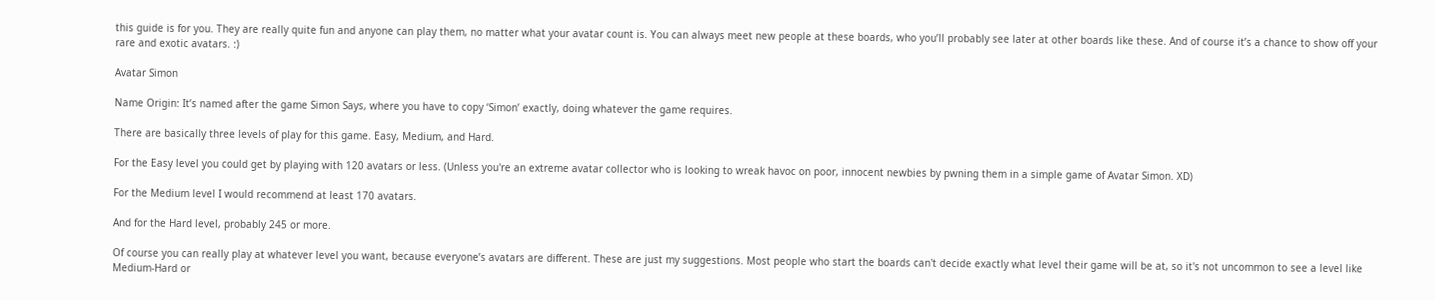this guide is for you. They are really quite fun and anyone can play them, no matter what your avatar count is. You can always meet new people at these boards, who you’ll probably see later at other boards like these. And of course it’s a chance to show off your rare and exotic avatars. :)

Avatar Simon

Name Origin: It’s named after the game Simon Says, where you have to copy ‘Simon’ exactly, doing whatever the game requires.

There are basically three levels of play for this game. Easy, Medium, and Hard.

For the Easy level you could get by playing with 120 avatars or less. (Unless you're an extreme avatar collector who is looking to wreak havoc on poor, innocent newbies by pwning them in a simple game of Avatar Simon. XD)

For the Medium level I would recommend at least 170 avatars.

And for the Hard level, probably 245 or more.

Of course you can really play at whatever level you want, because everyone’s avatars are different. These are just my suggestions. Most people who start the boards can't decide exactly what level their game will be at, so it's not uncommon to see a level like Medium-Hard or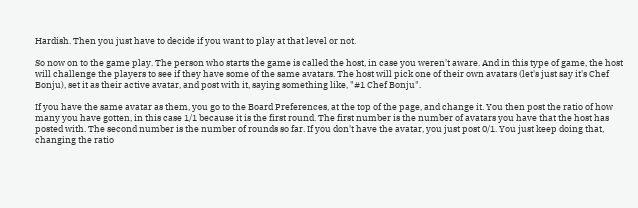Hardish. Then you just have to decide if you want to play at that level or not.

So now on to the game play. The person who starts the game is called the host, in case you weren't aware. And in this type of game, the host will challenge the players to see if they have some of the same avatars. The host will pick one of their own avatars (let's just say it's Chef Bonju), set it as their active avatar, and post with it, saying something like, "#1 Chef Bonju".

If you have the same avatar as them, you go to the Board Preferences, at the top of the page, and change it. You then post the ratio of how many you have gotten, in this case 1/1 because it is the first round. The first number is the number of avatars you have that the host has posted with. The second number is the number of rounds so far. If you don't have the avatar, you just post 0/1. You just keep doing that, changing the ratio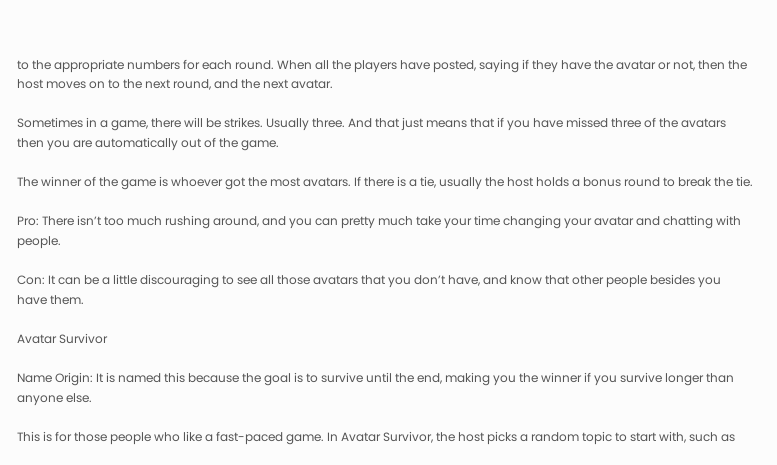to the appropriate numbers for each round. When all the players have posted, saying if they have the avatar or not, then the host moves on to the next round, and the next avatar.

Sometimes in a game, there will be strikes. Usually three. And that just means that if you have missed three of the avatars then you are automatically out of the game.

The winner of the game is whoever got the most avatars. If there is a tie, usually the host holds a bonus round to break the tie.

Pro: There isn’t too much rushing around, and you can pretty much take your time changing your avatar and chatting with people.

Con: It can be a little discouraging to see all those avatars that you don’t have, and know that other people besides you have them.

Avatar Survivor

Name Origin: It is named this because the goal is to survive until the end, making you the winner if you survive longer than anyone else.

This is for those people who like a fast-paced game. In Avatar Survivor, the host picks a random topic to start with, such as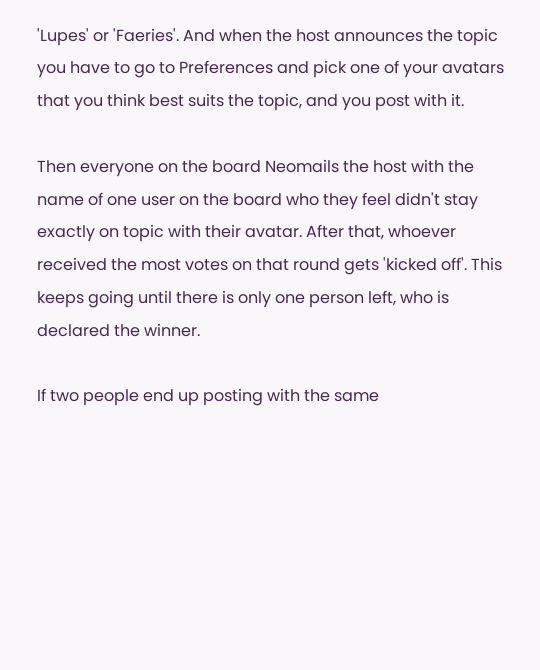'Lupes' or 'Faeries'. And when the host announces the topic you have to go to Preferences and pick one of your avatars that you think best suits the topic, and you post with it.

Then everyone on the board Neomails the host with the name of one user on the board who they feel didn't stay exactly on topic with their avatar. After that, whoever received the most votes on that round gets 'kicked off'. This keeps going until there is only one person left, who is declared the winner.

If two people end up posting with the same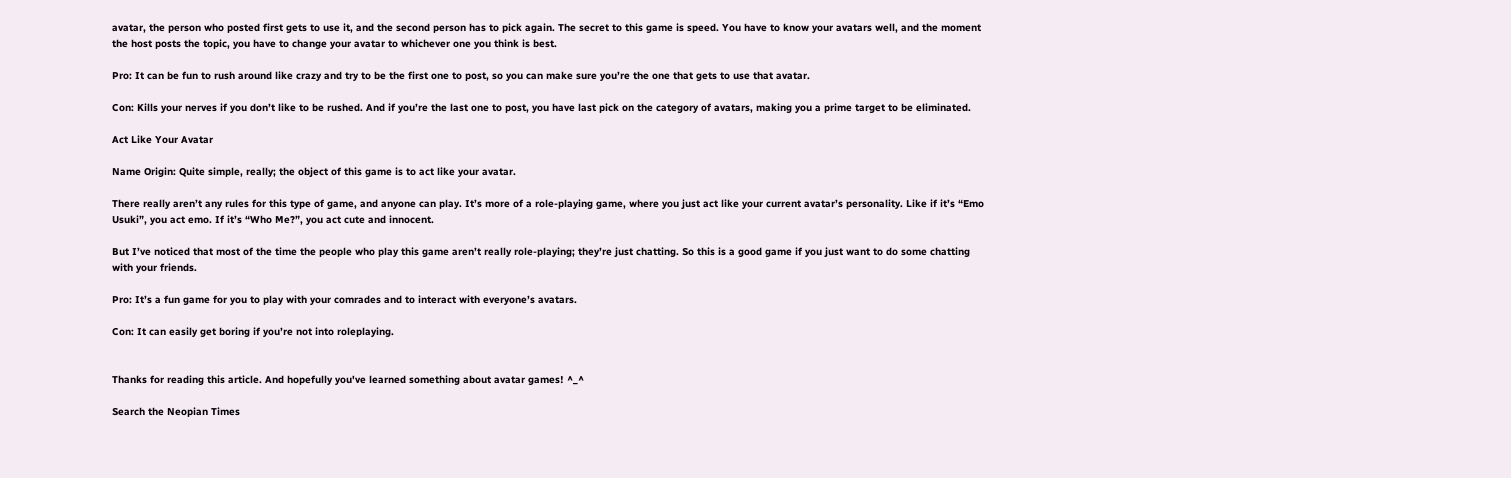avatar, the person who posted first gets to use it, and the second person has to pick again. The secret to this game is speed. You have to know your avatars well, and the moment the host posts the topic, you have to change your avatar to whichever one you think is best.

Pro: It can be fun to rush around like crazy and try to be the first one to post, so you can make sure you’re the one that gets to use that avatar.

Con: Kills your nerves if you don’t like to be rushed. And if you’re the last one to post, you have last pick on the category of avatars, making you a prime target to be eliminated.

Act Like Your Avatar

Name Origin: Quite simple, really; the object of this game is to act like your avatar.

There really aren’t any rules for this type of game, and anyone can play. It’s more of a role-playing game, where you just act like your current avatar’s personality. Like if it’s “Emo Usuki”, you act emo. If it’s “Who Me?”, you act cute and innocent.

But I’ve noticed that most of the time the people who play this game aren’t really role-playing; they’re just chatting. So this is a good game if you just want to do some chatting with your friends.

Pro: It’s a fun game for you to play with your comrades and to interact with everyone’s avatars.

Con: It can easily get boring if you’re not into roleplaying.


Thanks for reading this article. And hopefully you've learned something about avatar games! ^_^

Search the Neopian Times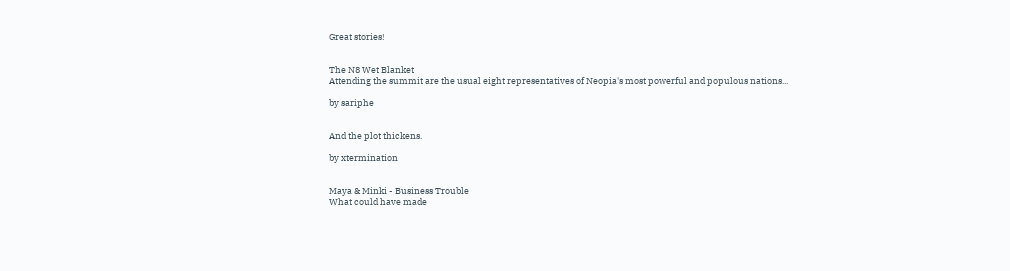Great stories!


The N8 Wet Blanket
Attending the summit are the usual eight representatives of Neopia's most powerful and populous nations...

by sariphe


And the plot thickens.

by xtermination


Maya & Minki - Business Trouble
What could have made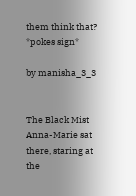them think that? *pokes sign*

by manisha_3_3


The Black Mist
Anna-Marie sat there, staring at the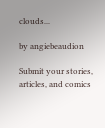clouds...

by angiebeaudion

Submit your stories, articles, and comics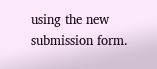using the new submission form.